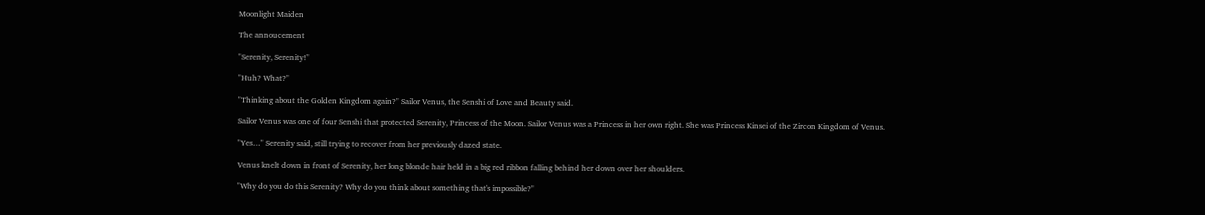Moonlight Maiden

The annoucement

"Serenity, Serenity!"

"Huh? What?"

"Thinking about the Golden Kingdom again?" Sailor Venus, the Senshi of Love and Beauty said.

Sailor Venus was one of four Senshi that protected Serenity, Princess of the Moon. Sailor Venus was a Princess in her own right. She was Princess Kinsei of the Zircon Kingdom of Venus.

"Yes…" Serenity said, still trying to recover from her previously dazed state.

Venus knelt down in front of Serenity, her long blonde hair held in a big red ribbon falling behind her down over her shoulders.

"Why do you do this Serenity? Why do you think about something that's impossible?"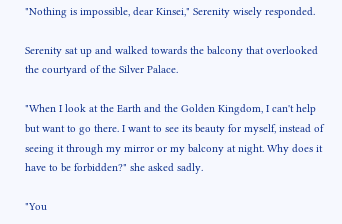"Nothing is impossible, dear Kinsei," Serenity wisely responded.

Serenity sat up and walked towards the balcony that overlooked the courtyard of the Silver Palace.

"When I look at the Earth and the Golden Kingdom, I can't help but want to go there. I want to see its beauty for myself, instead of seeing it through my mirror or my balcony at night. Why does it have to be forbidden?" she asked sadly.

"You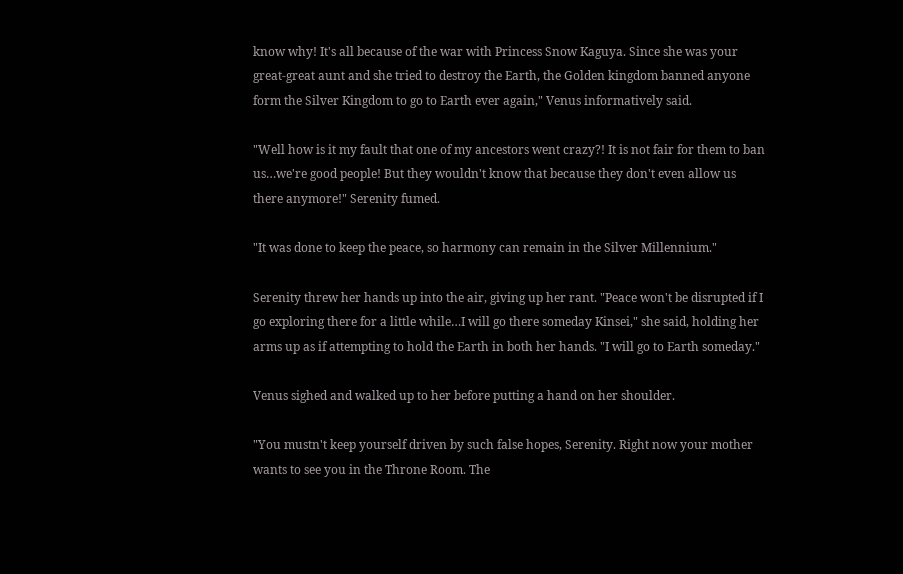know why! It's all because of the war with Princess Snow Kaguya. Since she was your great-great aunt and she tried to destroy the Earth, the Golden kingdom banned anyone form the Silver Kingdom to go to Earth ever again," Venus informatively said.

"Well how is it my fault that one of my ancestors went crazy?! It is not fair for them to ban us…we're good people! But they wouldn't know that because they don't even allow us there anymore!" Serenity fumed.

"It was done to keep the peace, so harmony can remain in the Silver Millennium."

Serenity threw her hands up into the air, giving up her rant. "Peace won't be disrupted if I go exploring there for a little while…I will go there someday Kinsei," she said, holding her arms up as if attempting to hold the Earth in both her hands. "I will go to Earth someday."

Venus sighed and walked up to her before putting a hand on her shoulder.

"You mustn't keep yourself driven by such false hopes, Serenity. Right now your mother wants to see you in the Throne Room. The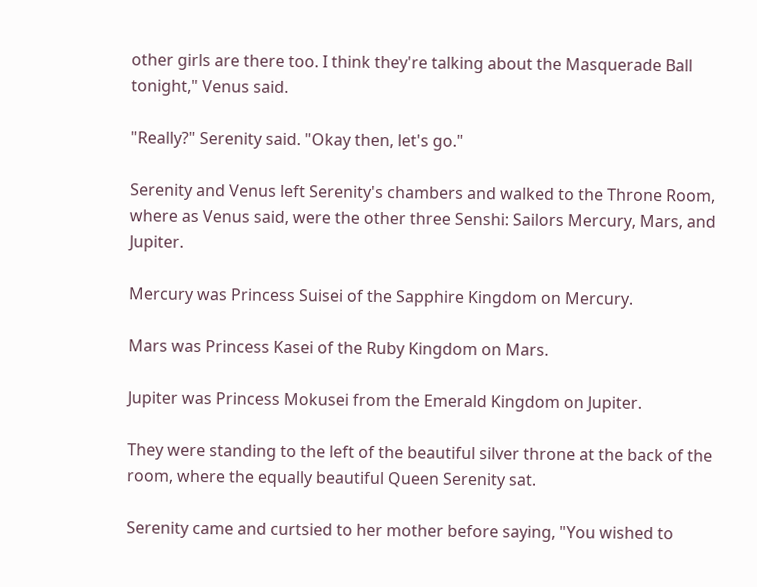other girls are there too. I think they're talking about the Masquerade Ball tonight," Venus said.

"Really?" Serenity said. "Okay then, let's go."

Serenity and Venus left Serenity's chambers and walked to the Throne Room, where as Venus said, were the other three Senshi: Sailors Mercury, Mars, and Jupiter.

Mercury was Princess Suisei of the Sapphire Kingdom on Mercury.

Mars was Princess Kasei of the Ruby Kingdom on Mars.

Jupiter was Princess Mokusei from the Emerald Kingdom on Jupiter.

They were standing to the left of the beautiful silver throne at the back of the room, where the equally beautiful Queen Serenity sat.

Serenity came and curtsied to her mother before saying, "You wished to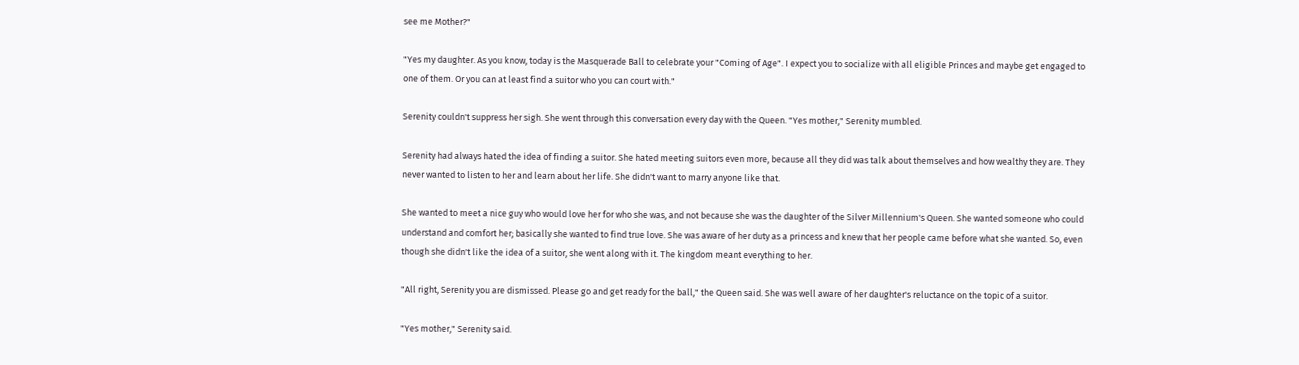see me Mother?"

"Yes my daughter. As you know, today is the Masquerade Ball to celebrate your "Coming of Age". I expect you to socialize with all eligible Princes and maybe get engaged to one of them. Or you can at least find a suitor who you can court with."

Serenity couldn't suppress her sigh. She went through this conversation every day with the Queen. "Yes mother," Serenity mumbled.

Serenity had always hated the idea of finding a suitor. She hated meeting suitors even more, because all they did was talk about themselves and how wealthy they are. They never wanted to listen to her and learn about her life. She didn't want to marry anyone like that.

She wanted to meet a nice guy who would love her for who she was, and not because she was the daughter of the Silver Millennium's Queen. She wanted someone who could understand and comfort her; basically she wanted to find true love. She was aware of her duty as a princess and knew that her people came before what she wanted. So, even though she didn't like the idea of a suitor, she went along with it. The kingdom meant everything to her.

"All right, Serenity you are dismissed. Please go and get ready for the ball," the Queen said. She was well aware of her daughter's reluctance on the topic of a suitor.

"Yes mother," Serenity said.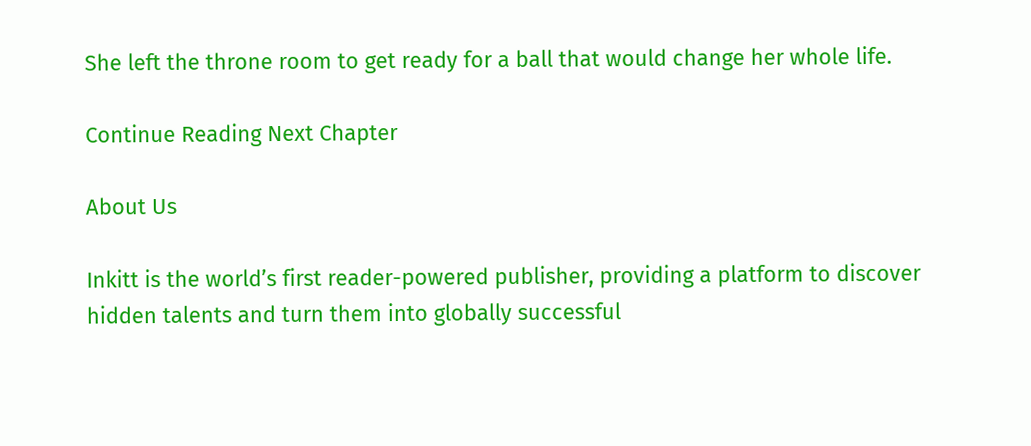She left the throne room to get ready for a ball that would change her whole life.

Continue Reading Next Chapter

About Us

Inkitt is the world’s first reader-powered publisher, providing a platform to discover hidden talents and turn them into globally successful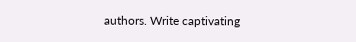authors. Write captivating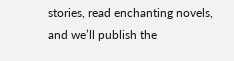stories, read enchanting novels, and we’ll publish the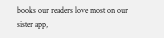books our readers love most on our sister app,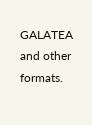GALATEA and other formats.